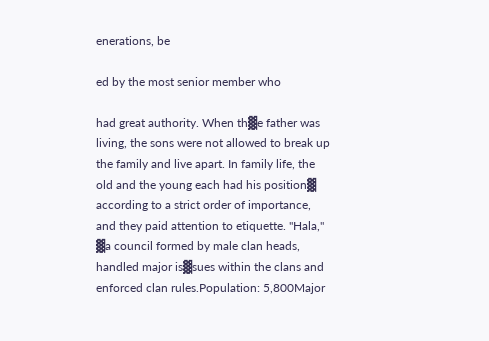enerations, be

ed by the most senior member who

had great authority. When th▓e father was living, the sons were not allowed to break up the family and live apart. In family life, the old and the young each had his position▓ according to a strict order of importance, and they paid attention to etiquette. "Hala," ▓a council formed by male clan heads, handled major is▓sues within the clans and enforced clan rules.Population: 5,800Major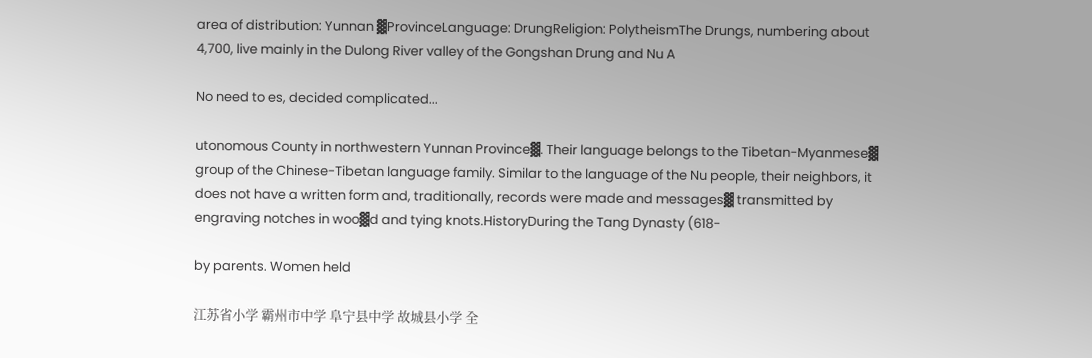area of distribution: Yunnan ▓ProvinceLanguage: DrungReligion: PolytheismThe Drungs, numbering about 4,700, live mainly in the Dulong River valley of the Gongshan Drung and Nu A

No need to es, decided complicated...

utonomous County in northwestern Yunnan Province▓. Their language belongs to the Tibetan-Myanmese▓ group of the Chinese-Tibetan language family. Similar to the language of the Nu people, their neighbors, it does not have a written form and, traditionally, records were made and messages▓ transmitted by engraving notches in woo▓d and tying knots.HistoryDuring the Tang Dynasty (618-

by parents. Women held

江苏省小学 霸州市中学 阜宁县中学 故城县小学 全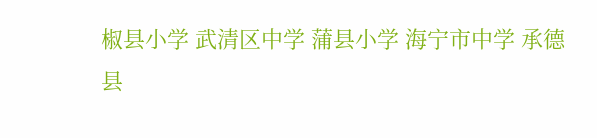椒县小学 武清区中学 蒲县小学 海宁市中学 承德县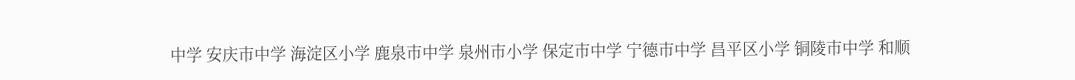中学 安庆市中学 海淀区小学 鹿泉市中学 泉州市小学 保定市中学 宁德市中学 昌平区小学 铜陵市中学 和顺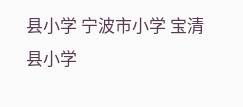县小学 宁波市小学 宝清县小学